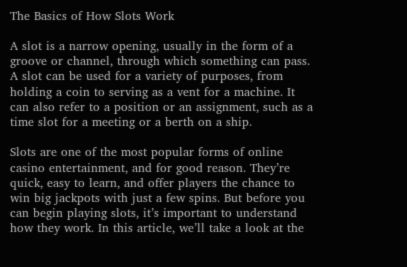The Basics of How Slots Work

A slot is a narrow opening, usually in the form of a groove or channel, through which something can pass. A slot can be used for a variety of purposes, from holding a coin to serving as a vent for a machine. It can also refer to a position or an assignment, such as a time slot for a meeting or a berth on a ship.

Slots are one of the most popular forms of online casino entertainment, and for good reason. They’re quick, easy to learn, and offer players the chance to win big jackpots with just a few spins. But before you can begin playing slots, it’s important to understand how they work. In this article, we’ll take a look at the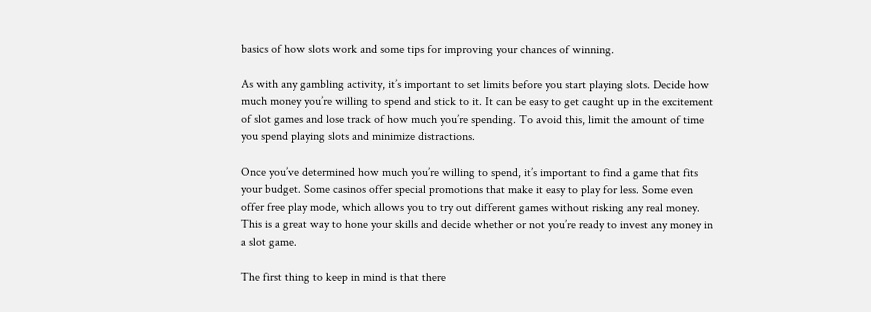basics of how slots work and some tips for improving your chances of winning.

As with any gambling activity, it’s important to set limits before you start playing slots. Decide how much money you’re willing to spend and stick to it. It can be easy to get caught up in the excitement of slot games and lose track of how much you’re spending. To avoid this, limit the amount of time you spend playing slots and minimize distractions.

Once you’ve determined how much you’re willing to spend, it’s important to find a game that fits your budget. Some casinos offer special promotions that make it easy to play for less. Some even offer free play mode, which allows you to try out different games without risking any real money. This is a great way to hone your skills and decide whether or not you’re ready to invest any money in a slot game.

The first thing to keep in mind is that there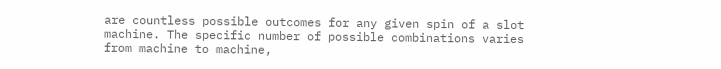are countless possible outcomes for any given spin of a slot machine. The specific number of possible combinations varies from machine to machine,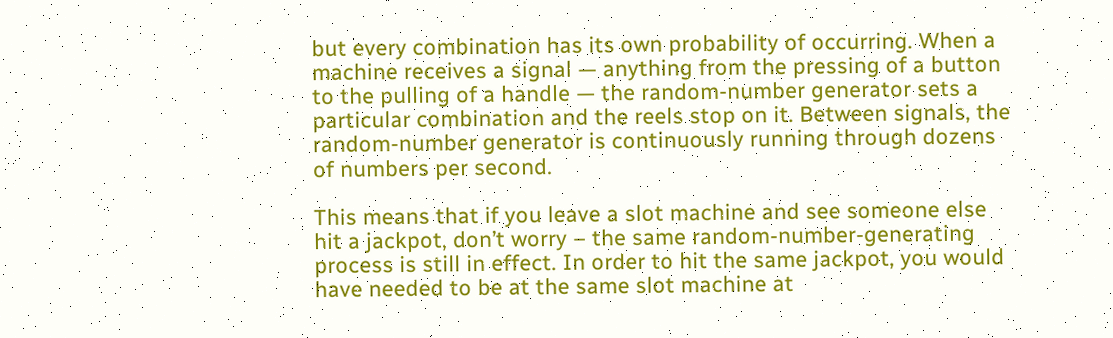but every combination has its own probability of occurring. When a machine receives a signal — anything from the pressing of a button to the pulling of a handle — the random-number generator sets a particular combination and the reels stop on it. Between signals, the random-number generator is continuously running through dozens of numbers per second.

This means that if you leave a slot machine and see someone else hit a jackpot, don’t worry – the same random-number-generating process is still in effect. In order to hit the same jackpot, you would have needed to be at the same slot machine at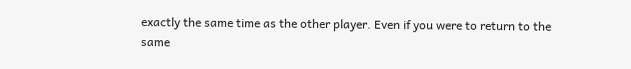exactly the same time as the other player. Even if you were to return to the same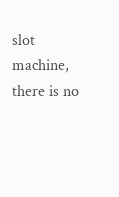slot machine, there is no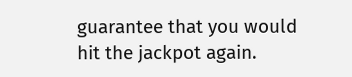guarantee that you would hit the jackpot again.